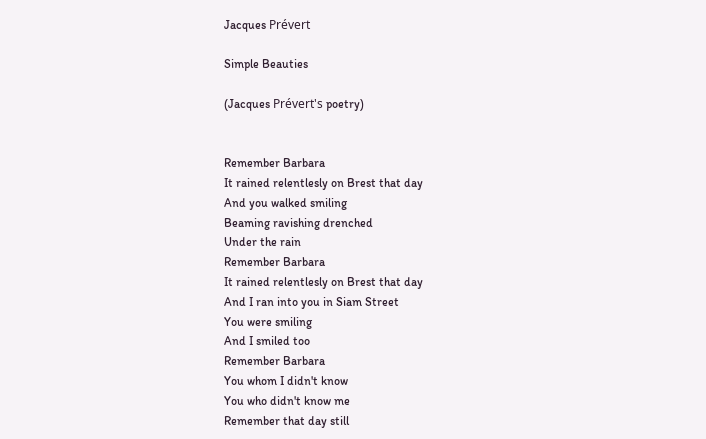Jacques Prévert

Simple Beauties

(Jacques Prévert's poetry)


Remember Barbara
It rained relentlesly on Brest that day
And you walked smiling
Beaming ravishing drenched
Under the rain
Remember Barbara
It rained relentlesly on Brest that day
And I ran into you in Siam Street
You were smiling
And I smiled too
Remember Barbara
You whom I didn't know
You who didn't know me
Remember that day still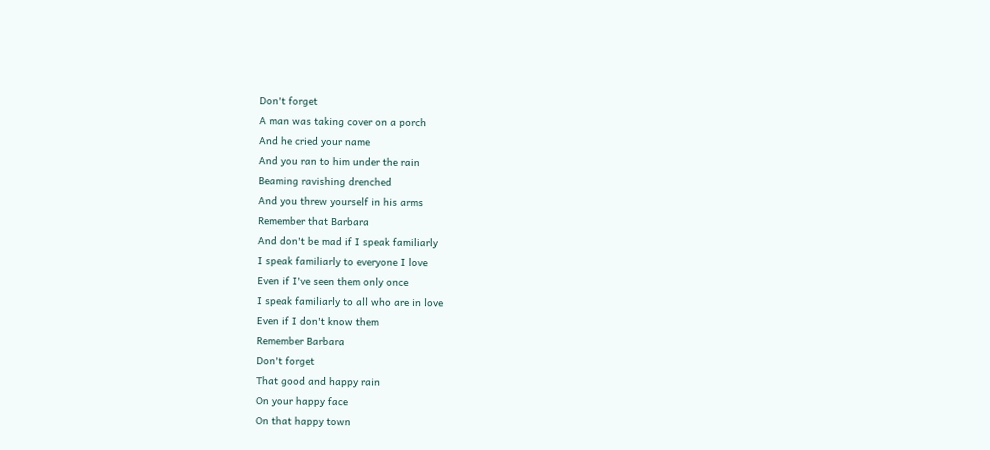Don't forget
A man was taking cover on a porch
And he cried your name
And you ran to him under the rain
Beaming ravishing drenched
And you threw yourself in his arms
Remember that Barbara
And don't be mad if I speak familiarly
I speak familiarly to everyone I love
Even if I've seen them only once
I speak familiarly to all who are in love
Even if I don't know them
Remember Barbara
Don't forget
That good and happy rain
On your happy face
On that happy town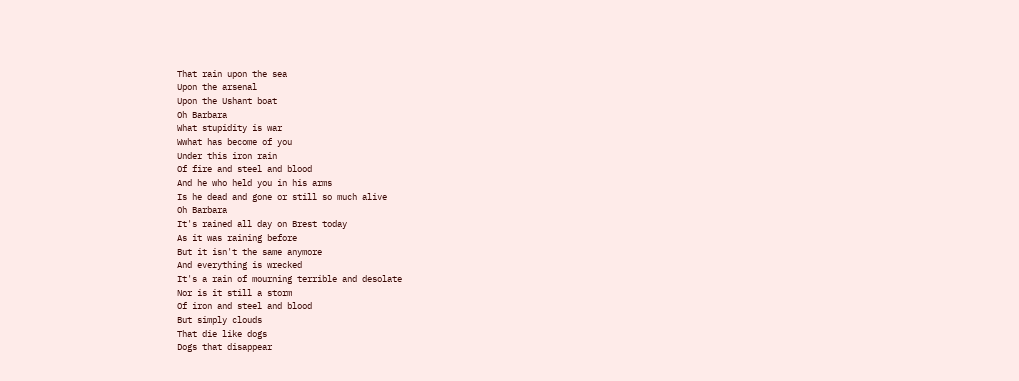That rain upon the sea
Upon the arsenal
Upon the Ushant boat
Oh Barbara
What stupidity is war
Wwhat has become of you
Under this iron rain
Of fire and steel and blood
And he who held you in his arms
Is he dead and gone or still so much alive
Oh Barbara
It's rained all day on Brest today
As it was raining before
But it isn't the same anymore
And everything is wrecked
It's a rain of mourning terrible and desolate
Nor is it still a storm
Of iron and steel and blood
But simply clouds
That die like dogs
Dogs that disappear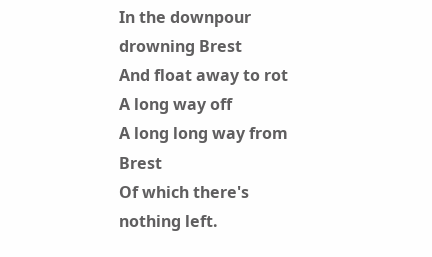In the downpour drowning Brest
And float away to rot
A long way off
A long long way from Brest
Of which there's nothing left.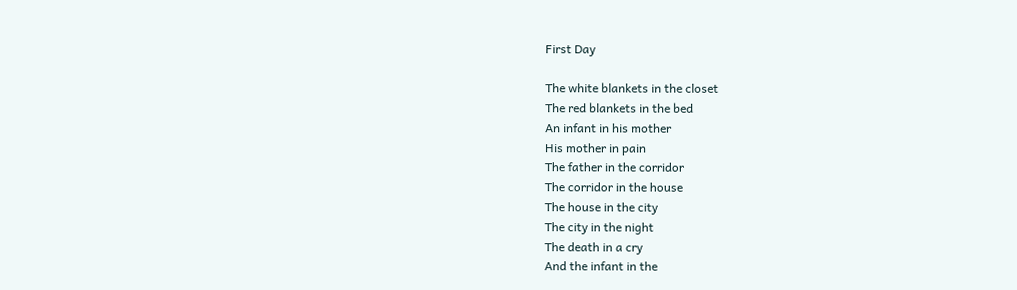First Day

The white blankets in the closet
The red blankets in the bed
An infant in his mother
His mother in pain
The father in the corridor
The corridor in the house
The house in the city
The city in the night
The death in a cry
And the infant in the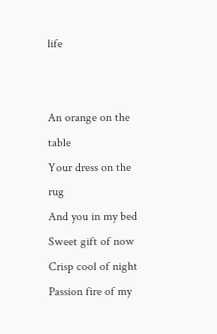life


An orange on the table
Your dress on the rug
And you in my bed
Sweet gift of now
Crisp cool of night
Passion fire of my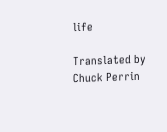life

Translated by Chuck Perrin